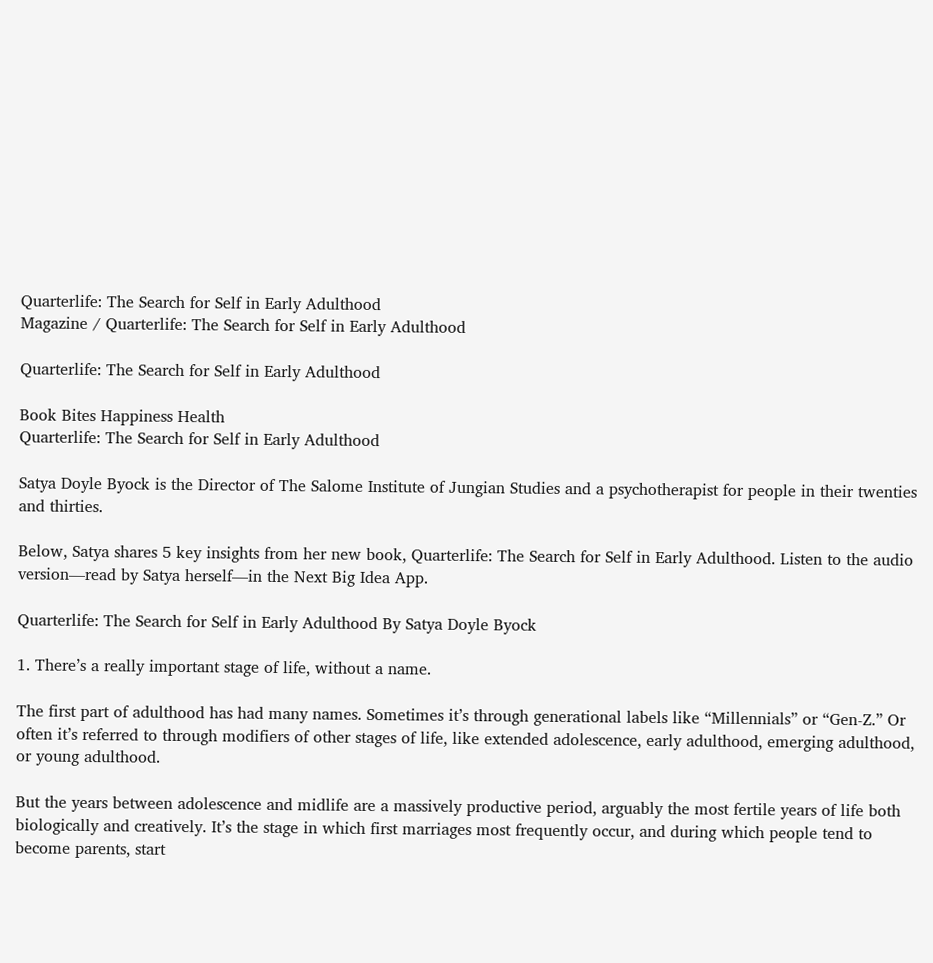Quarterlife: The Search for Self in Early Adulthood
Magazine / Quarterlife: The Search for Self in Early Adulthood

Quarterlife: The Search for Self in Early Adulthood

Book Bites Happiness Health
Quarterlife: The Search for Self in Early Adulthood

Satya Doyle Byock is the Director of The Salome Institute of Jungian Studies and a psychotherapist for people in their twenties and thirties.

Below, Satya shares 5 key insights from her new book, Quarterlife: The Search for Self in Early Adulthood. Listen to the audio version—read by Satya herself—in the Next Big Idea App.

Quarterlife: The Search for Self in Early Adulthood By Satya Doyle Byock

1. There’s a really important stage of life, without a name.

The first part of adulthood has had many names. Sometimes it’s through generational labels like “Millennials” or “Gen-Z.” Or often it’s referred to through modifiers of other stages of life, like extended adolescence, early adulthood, emerging adulthood, or young adulthood.

But the years between adolescence and midlife are a massively productive period, arguably the most fertile years of life both biologically and creatively. It’s the stage in which first marriages most frequently occur, and during which people tend to become parents, start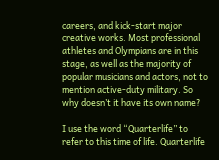careers, and kick-start major creative works. Most professional athletes and Olympians are in this stage, as well as the majority of popular musicians and actors, not to mention active-duty military. So why doesn’t it have its own name?

I use the word “Quarterlife” to refer to this time of life. Quarterlife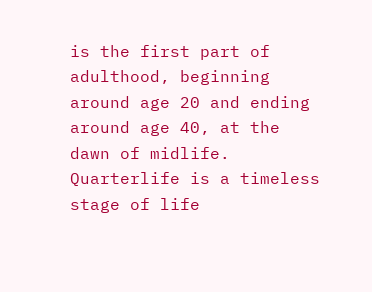is the first part of adulthood, beginning around age 20 and ending around age 40, at the dawn of midlife. Quarterlife is a timeless stage of life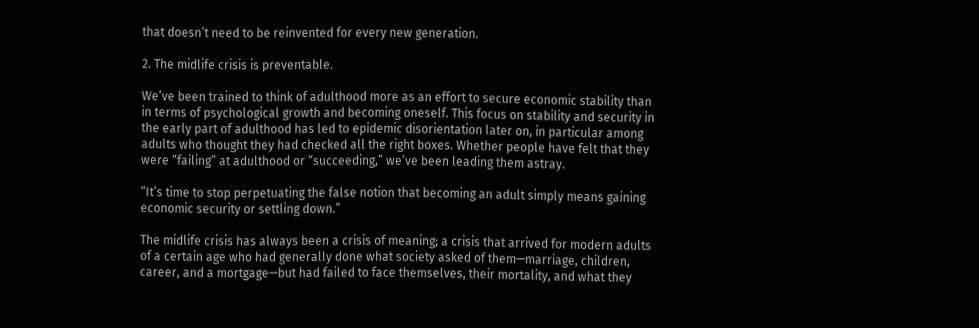that doesn’t need to be reinvented for every new generation.

2. The midlife crisis is preventable.

We’ve been trained to think of adulthood more as an effort to secure economic stability than in terms of psychological growth and becoming oneself. This focus on stability and security in the early part of adulthood has led to epidemic disorientation later on, in particular among adults who thought they had checked all the right boxes. Whether people have felt that they were “failing” at adulthood or “succeeding,” we’ve been leading them astray.

“It’s time to stop perpetuating the false notion that becoming an adult simply means gaining economic security or settling down.”

The midlife crisis has always been a crisis of meaning; a crisis that arrived for modern adults of a certain age who had generally done what society asked of them—marriage, children, career, and a mortgage—but had failed to face themselves, their mortality, and what they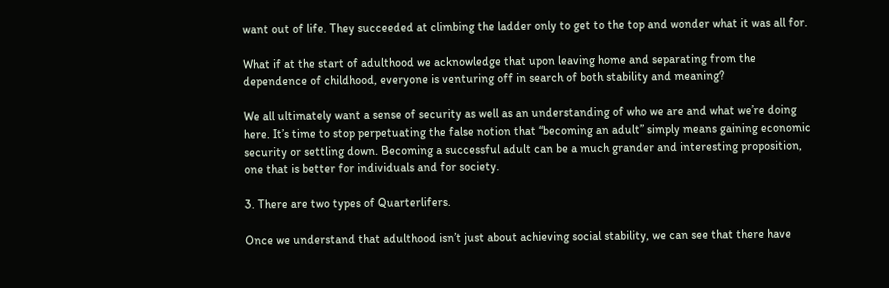want out of life. They succeeded at climbing the ladder only to get to the top and wonder what it was all for.

What if at the start of adulthood we acknowledge that upon leaving home and separating from the dependence of childhood, everyone is venturing off in search of both stability and meaning?

We all ultimately want a sense of security as well as an understanding of who we are and what we’re doing here. It’s time to stop perpetuating the false notion that “becoming an adult” simply means gaining economic security or settling down. Becoming a successful adult can be a much grander and interesting proposition, one that is better for individuals and for society.

3. There are two types of Quarterlifers.

Once we understand that adulthood isn’t just about achieving social stability, we can see that there have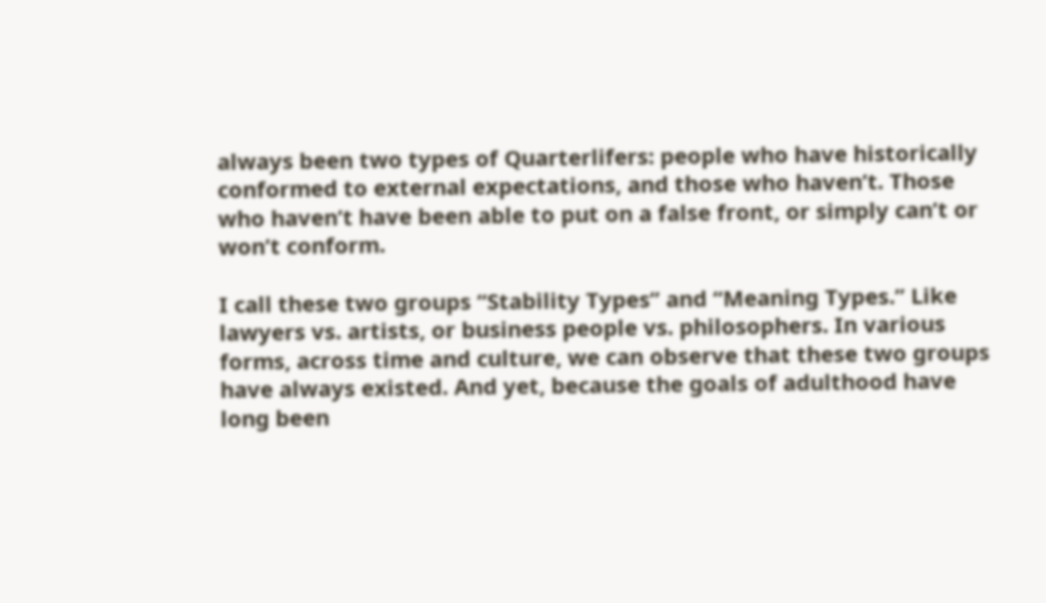always been two types of Quarterlifers: people who have historically conformed to external expectations, and those who haven’t. Those who haven’t have been able to put on a false front, or simply can’t or won’t conform.

I call these two groups “Stability Types” and “Meaning Types.” Like lawyers vs. artists, or business people vs. philosophers. In various forms, across time and culture, we can observe that these two groups have always existed. And yet, because the goals of adulthood have long been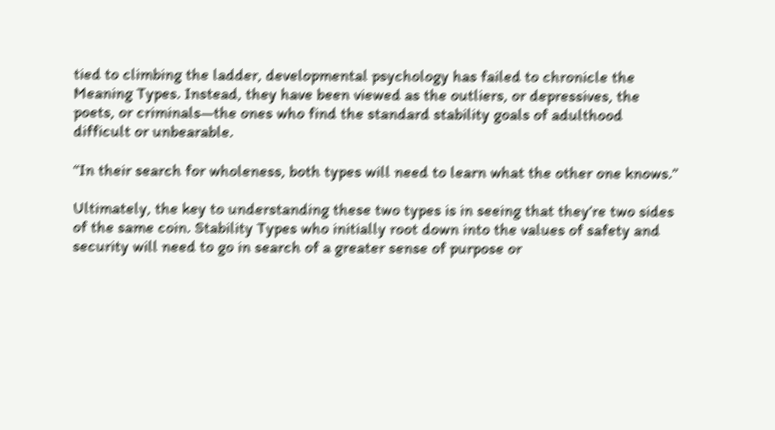tied to climbing the ladder, developmental psychology has failed to chronicle the Meaning Types. Instead, they have been viewed as the outliers, or depressives, the poets, or criminals—the ones who find the standard stability goals of adulthood difficult or unbearable.

“In their search for wholeness, both types will need to learn what the other one knows.”

Ultimately, the key to understanding these two types is in seeing that they’re two sides of the same coin. Stability Types who initially root down into the values of safety and security will need to go in search of a greater sense of purpose or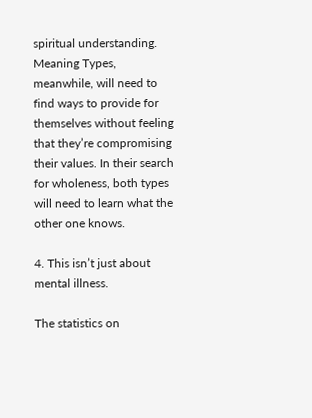spiritual understanding. Meaning Types, meanwhile, will need to find ways to provide for themselves without feeling that they’re compromising their values. In their search for wholeness, both types will need to learn what the other one knows.

4. This isn’t just about mental illness.

The statistics on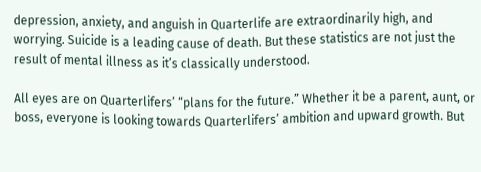depression, anxiety, and anguish in Quarterlife are extraordinarily high, and worrying. Suicide is a leading cause of death. But these statistics are not just the result of mental illness as it’s classically understood.

All eyes are on Quarterlifers’ “plans for the future.” Whether it be a parent, aunt, or boss, everyone is looking towards Quarterlifers’ ambition and upward growth. But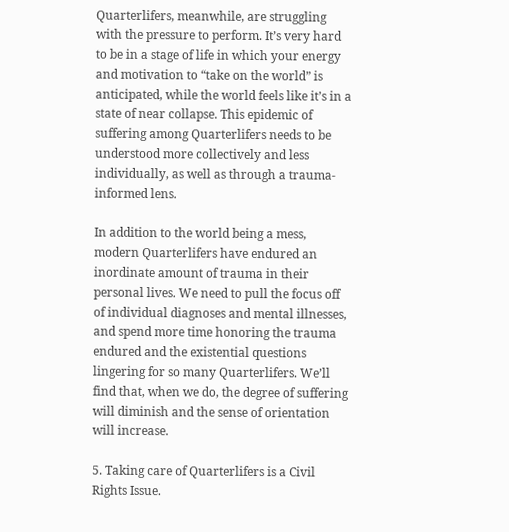Quarterlifers, meanwhile, are struggling with the pressure to perform. It’s very hard to be in a stage of life in which your energy and motivation to “take on the world” is anticipated, while the world feels like it’s in a state of near collapse. This epidemic of suffering among Quarterlifers needs to be understood more collectively and less individually, as well as through a trauma-informed lens.

In addition to the world being a mess, modern Quarterlifers have endured an inordinate amount of trauma in their personal lives. We need to pull the focus off of individual diagnoses and mental illnesses, and spend more time honoring the trauma endured and the existential questions lingering for so many Quarterlifers. We’ll find that, when we do, the degree of suffering will diminish and the sense of orientation will increase.

5. Taking care of Quarterlifers is a Civil Rights Issue.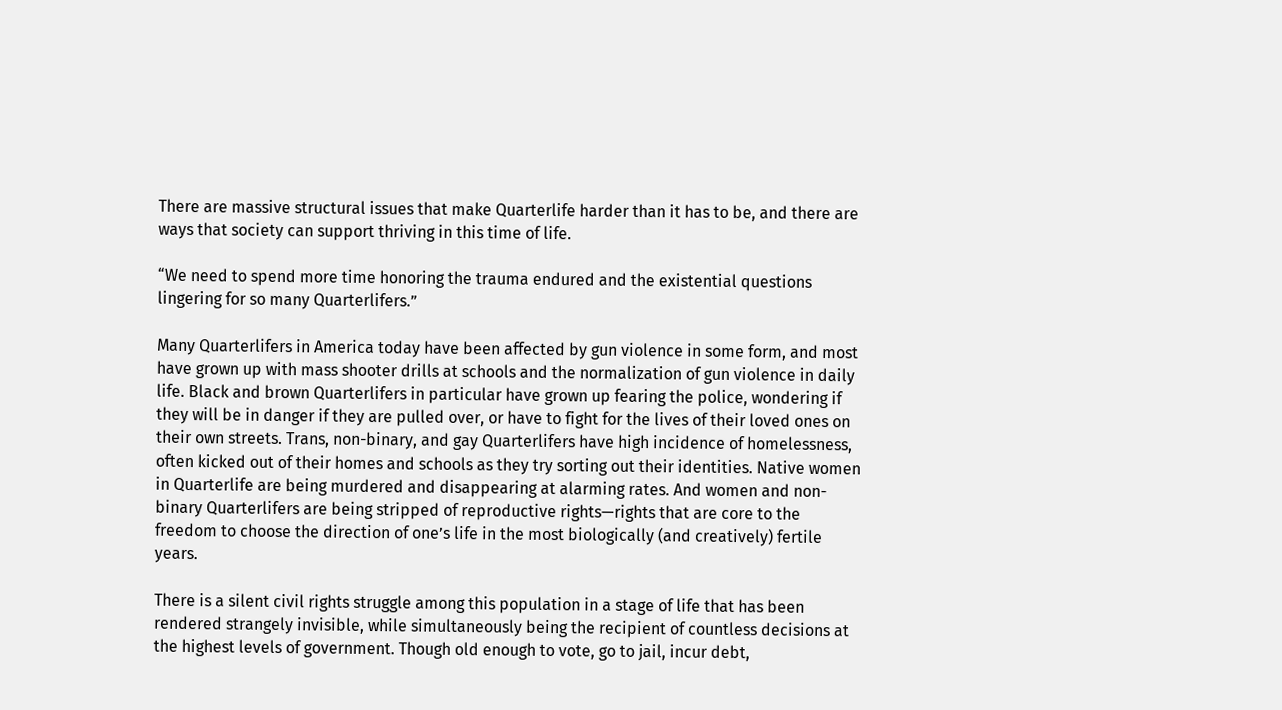There are massive structural issues that make Quarterlife harder than it has to be, and there are ways that society can support thriving in this time of life.

“We need to spend more time honoring the trauma endured and the existential questions lingering for so many Quarterlifers.”

Many Quarterlifers in America today have been affected by gun violence in some form, and most have grown up with mass shooter drills at schools and the normalization of gun violence in daily life. Black and brown Quarterlifers in particular have grown up fearing the police, wondering if they will be in danger if they are pulled over, or have to fight for the lives of their loved ones on their own streets. Trans, non-binary, and gay Quarterlifers have high incidence of homelessness, often kicked out of their homes and schools as they try sorting out their identities. Native women in Quarterlife are being murdered and disappearing at alarming rates. And women and non-binary Quarterlifers are being stripped of reproductive rights—rights that are core to the freedom to choose the direction of one’s life in the most biologically (and creatively) fertile years.

There is a silent civil rights struggle among this population in a stage of life that has been rendered strangely invisible, while simultaneously being the recipient of countless decisions at the highest levels of government. Though old enough to vote, go to jail, incur debt,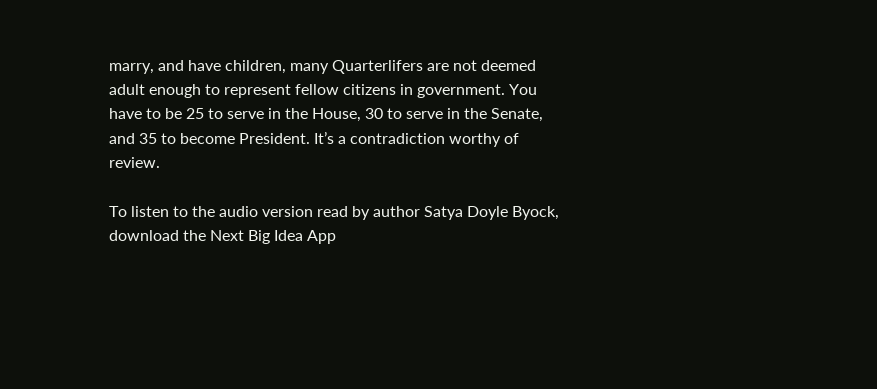marry, and have children, many Quarterlifers are not deemed adult enough to represent fellow citizens in government. You have to be 25 to serve in the House, 30 to serve in the Senate, and 35 to become President. It’s a contradiction worthy of review.

To listen to the audio version read by author Satya Doyle Byock, download the Next Big Idea App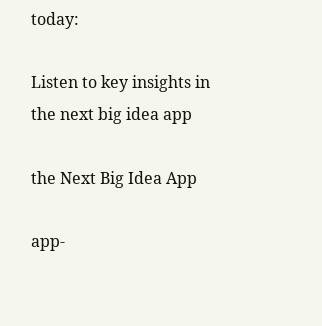today:

Listen to key insights in the next big idea app

the Next Big Idea App

app-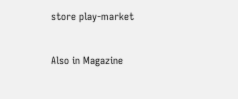store play-market

Also in Magazine